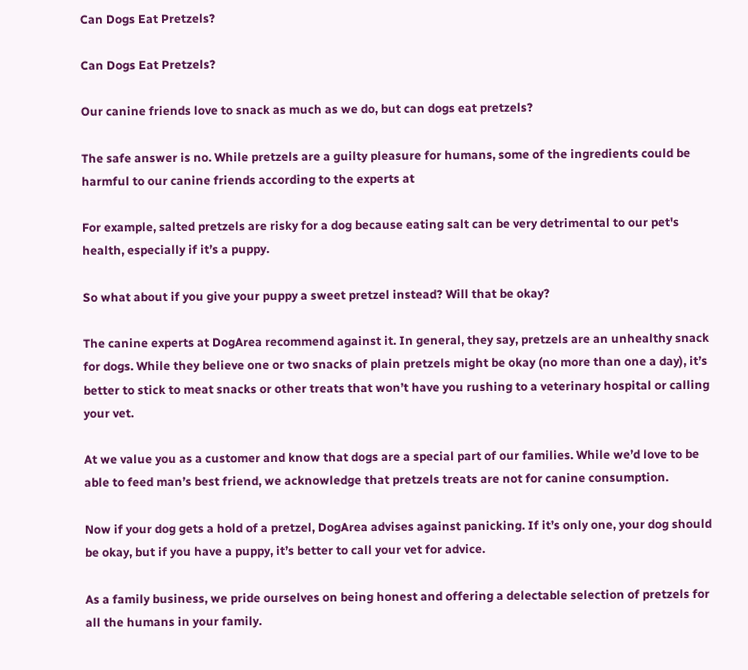Can Dogs Eat Pretzels?

Can Dogs Eat Pretzels?

Our canine friends love to snack as much as we do, but can dogs eat pretzels?

The safe answer is no. While pretzels are a guilty pleasure for humans, some of the ingredients could be harmful to our canine friends according to the experts at

For example, salted pretzels are risky for a dog because eating salt can be very detrimental to our pet's health, especially if it’s a puppy.

So what about if you give your puppy a sweet pretzel instead? Will that be okay?

The canine experts at DogArea recommend against it. In general, they say, pretzels are an unhealthy snack for dogs. While they believe one or two snacks of plain pretzels might be okay (no more than one a day), it’s better to stick to meat snacks or other treats that won’t have you rushing to a veterinary hospital or calling your vet.

At we value you as a customer and know that dogs are a special part of our families. While we’d love to be able to feed man’s best friend, we acknowledge that pretzels treats are not for canine consumption.

Now if your dog gets a hold of a pretzel, DogArea advises against panicking. If it’s only one, your dog should be okay, but if you have a puppy, it’s better to call your vet for advice.

As a family business, we pride ourselves on being honest and offering a delectable selection of pretzels for all the humans in your family.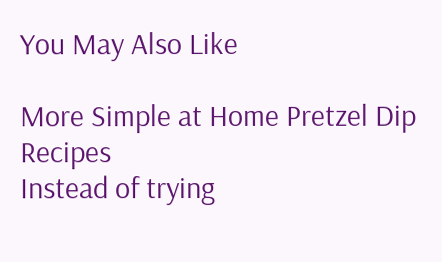You May Also Like

More Simple at Home Pretzel Dip Recipes
Instead of trying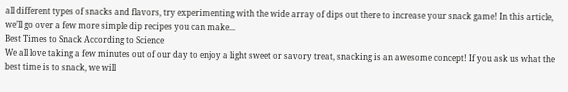all different types of snacks and flavors, try experimenting with the wide array of dips out there to increase your snack game! In this article, we’ll go over a few more simple dip recipes you can make...
Best Times to Snack According to Science
We all love taking a few minutes out of our day to enjoy a light sweet or savory treat, snacking is an awesome concept! If you ask us what the best time is to snack, we will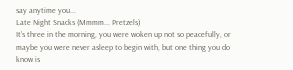say anytime you...
Late Night Snacks (Mmmm... Pretzels)
It’s three in the morning, you were woken up not so peacefully, or maybe you were never asleep to begin with, but one thing you do know is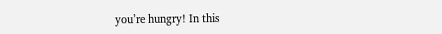you’re hungry! In this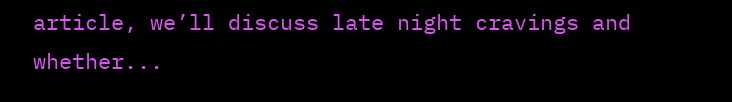article, we’ll discuss late night cravings and whether...